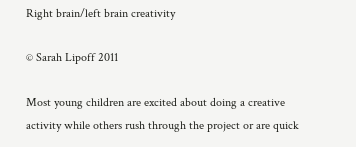Right brain/left brain creativity

© Sarah Lipoff 2011

Most young children are excited about doing a creative activity while others rush through the project or are quick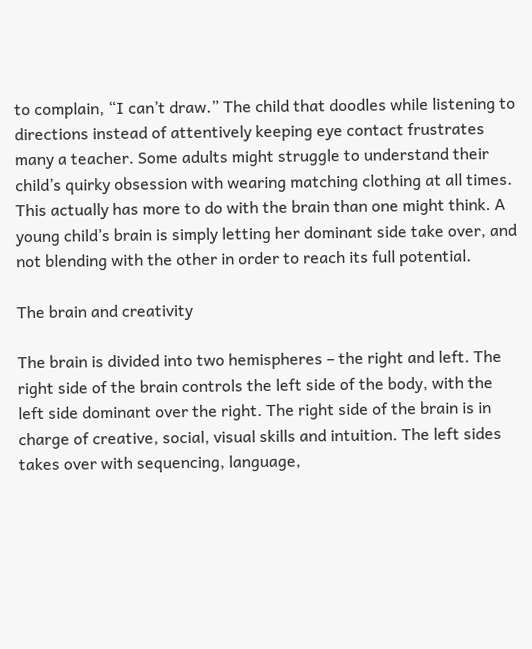to complain, “I can’t draw.” The child that doodles while listening to directions instead of attentively keeping eye contact frustrates many a teacher. Some adults might struggle to understand their child’s quirky obsession with wearing matching clothing at all times. This actually has more to do with the brain than one might think. A young child’s brain is simply letting her dominant side take over, and not blending with the other in order to reach its full potential.

The brain and creativity

The brain is divided into two hemispheres – the right and left. The right side of the brain controls the left side of the body, with the left side dominant over the right. The right side of the brain is in charge of creative, social, visual skills and intuition. The left sides takes over with sequencing, language,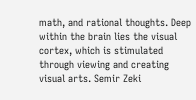math, and rational thoughts. Deep within the brain lies the visual cortex, which is stimulated through viewing and creating visual arts. Semir Zeki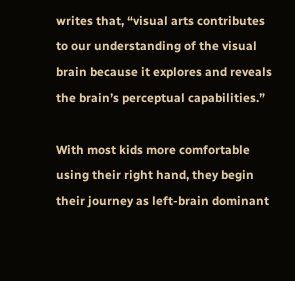writes that, “visual arts contributes to our understanding of the visual brain because it explores and reveals the brain’s perceptual capabilities.”

With most kids more comfortable using their right hand, they begin their journey as left-brain dominant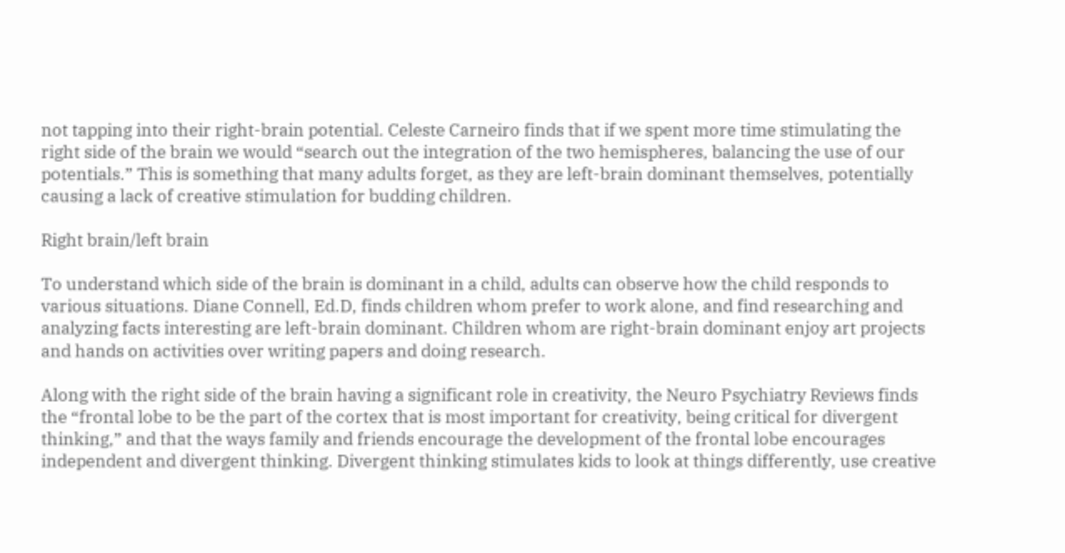not tapping into their right-brain potential. Celeste Carneiro finds that if we spent more time stimulating the right side of the brain we would “search out the integration of the two hemispheres, balancing the use of our potentials.” This is something that many adults forget, as they are left-brain dominant themselves, potentially causing a lack of creative stimulation for budding children.

Right brain/left brain

To understand which side of the brain is dominant in a child, adults can observe how the child responds to various situations. Diane Connell, Ed.D, finds children whom prefer to work alone, and find researching and analyzing facts interesting are left-brain dominant. Children whom are right-brain dominant enjoy art projects and hands on activities over writing papers and doing research.

Along with the right side of the brain having a significant role in creativity, the Neuro Psychiatry Reviews finds the “frontal lobe to be the part of the cortex that is most important for creativity, being critical for divergent thinking,” and that the ways family and friends encourage the development of the frontal lobe encourages independent and divergent thinking. Divergent thinking stimulates kids to look at things differently, use creative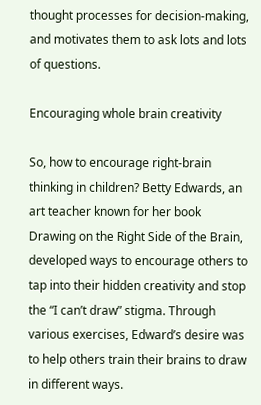thought processes for decision-making, and motivates them to ask lots and lots of questions.

Encouraging whole brain creativity

So, how to encourage right-brain thinking in children? Betty Edwards, an art teacher known for her book Drawing on the Right Side of the Brain, developed ways to encourage others to tap into their hidden creativity and stop the “I can’t draw” stigma. Through various exercises, Edward’s desire was to help others train their brains to draw in different ways.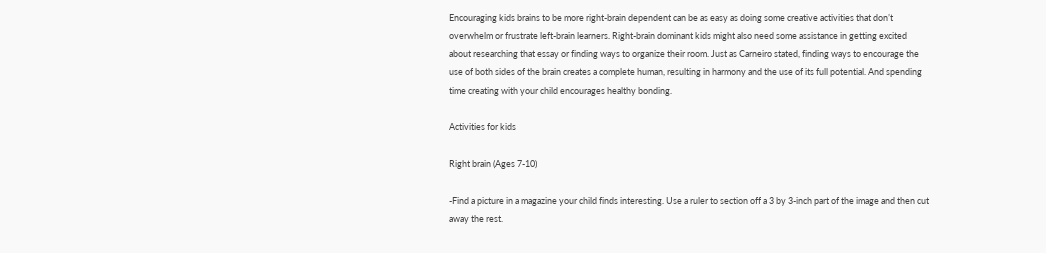Encouraging kids brains to be more right-brain dependent can be as easy as doing some creative activities that don’t overwhelm or frustrate left-brain learners. Right-brain dominant kids might also need some assistance in getting excited about researching that essay or finding ways to organize their room. Just as Carneiro stated, finding ways to encourage the use of both sides of the brain creates a complete human, resulting in harmony and the use of its full potential. And spending time creating with your child encourages healthy bonding.

Activities for kids

Right brain (Ages 7-10)

-Find a picture in a magazine your child finds interesting. Use a ruler to section off a 3 by 3-inch part of the image and then cut away the rest.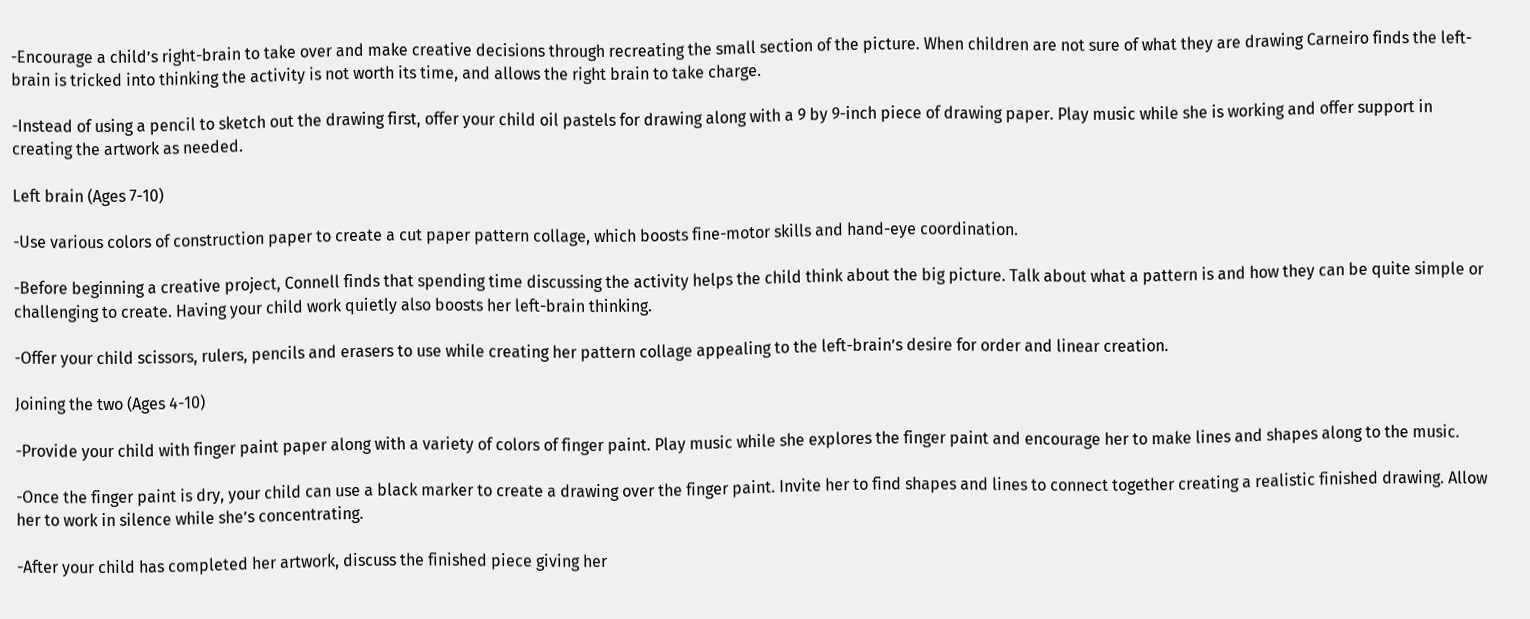-Encourage a child’s right-brain to take over and make creative decisions through recreating the small section of the picture. When children are not sure of what they are drawing Carneiro finds the left-brain is tricked into thinking the activity is not worth its time, and allows the right brain to take charge.

-Instead of using a pencil to sketch out the drawing first, offer your child oil pastels for drawing along with a 9 by 9-inch piece of drawing paper. Play music while she is working and offer support in creating the artwork as needed.

Left brain (Ages 7-10)

-Use various colors of construction paper to create a cut paper pattern collage, which boosts fine-motor skills and hand-eye coordination.

-Before beginning a creative project, Connell finds that spending time discussing the activity helps the child think about the big picture. Talk about what a pattern is and how they can be quite simple or challenging to create. Having your child work quietly also boosts her left-brain thinking.

-Offer your child scissors, rulers, pencils and erasers to use while creating her pattern collage appealing to the left-brain’s desire for order and linear creation.

Joining the two (Ages 4-10)

-Provide your child with finger paint paper along with a variety of colors of finger paint. Play music while she explores the finger paint and encourage her to make lines and shapes along to the music.

-Once the finger paint is dry, your child can use a black marker to create a drawing over the finger paint. Invite her to find shapes and lines to connect together creating a realistic finished drawing. Allow her to work in silence while she’s concentrating.

-After your child has completed her artwork, discuss the finished piece giving her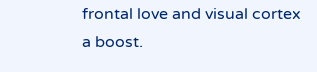frontal love and visual cortex a boost.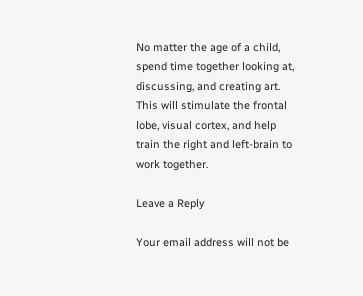No matter the age of a child, spend time together looking at, discussing, and creating art. This will stimulate the frontal lobe, visual cortex, and help train the right and left-brain to work together.

Leave a Reply

Your email address will not be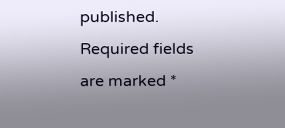published. Required fields are marked *